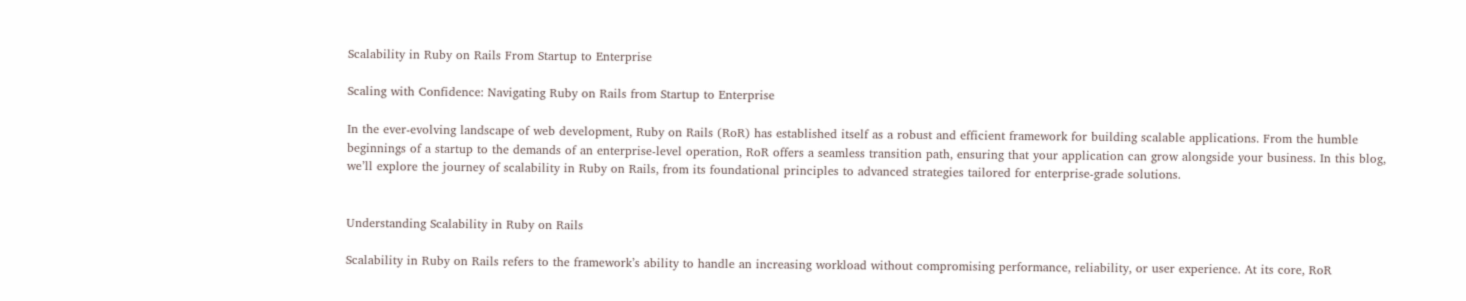Scalability in Ruby on Rails From Startup to Enterprise

Scaling with Confidence: Navigating Ruby on Rails from Startup to Enterprise

In the ever-evolving landscape of web development, Ruby on Rails (RoR) has established itself as a robust and efficient framework for building scalable applications. From the humble beginnings of a startup to the demands of an enterprise-level operation, RoR offers a seamless transition path, ensuring that your application can grow alongside your business. In this blog, we’ll explore the journey of scalability in Ruby on Rails, from its foundational principles to advanced strategies tailored for enterprise-grade solutions.


Understanding Scalability in Ruby on Rails

Scalability in Ruby on Rails refers to the framework’s ability to handle an increasing workload without compromising performance, reliability, or user experience. At its core, RoR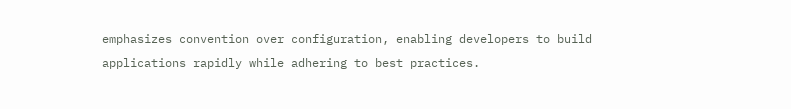emphasizes convention over configuration, enabling developers to build applications rapidly while adhering to best practices.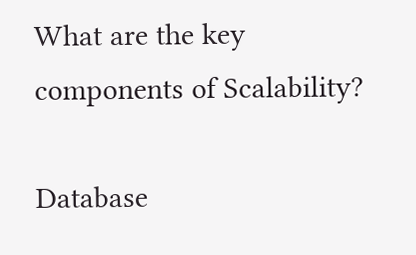What are the key components of Scalability?

Database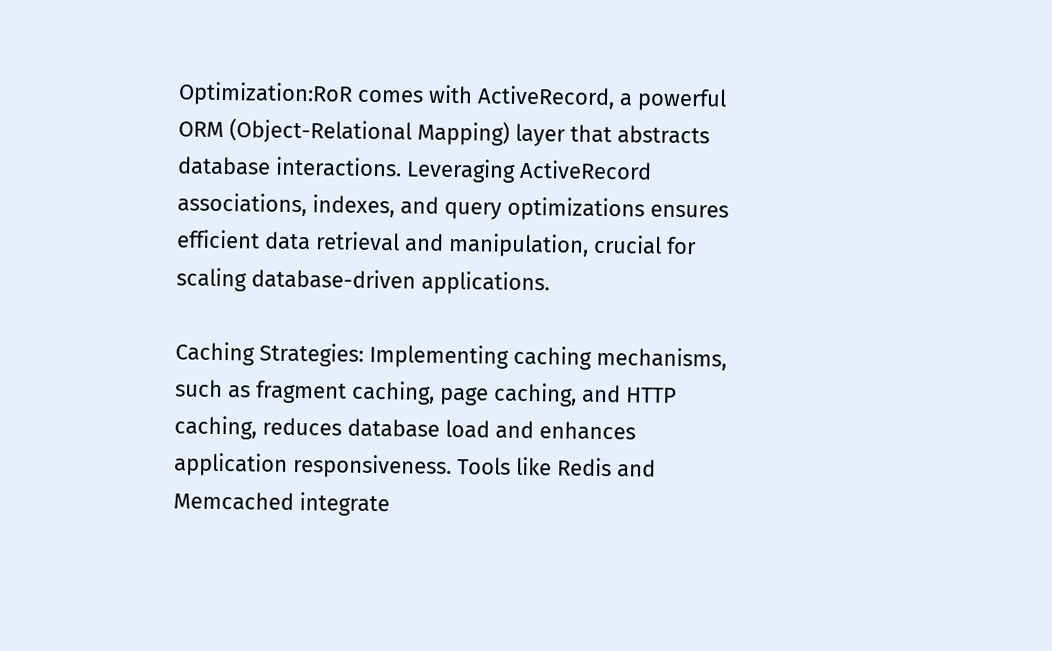Optimization:RoR comes with ActiveRecord, a powerful ORM (Object-Relational Mapping) layer that abstracts database interactions. Leveraging ActiveRecord associations, indexes, and query optimizations ensures efficient data retrieval and manipulation, crucial for scaling database-driven applications.

Caching Strategies: Implementing caching mechanisms, such as fragment caching, page caching, and HTTP caching, reduces database load and enhances application responsiveness. Tools like Redis and Memcached integrate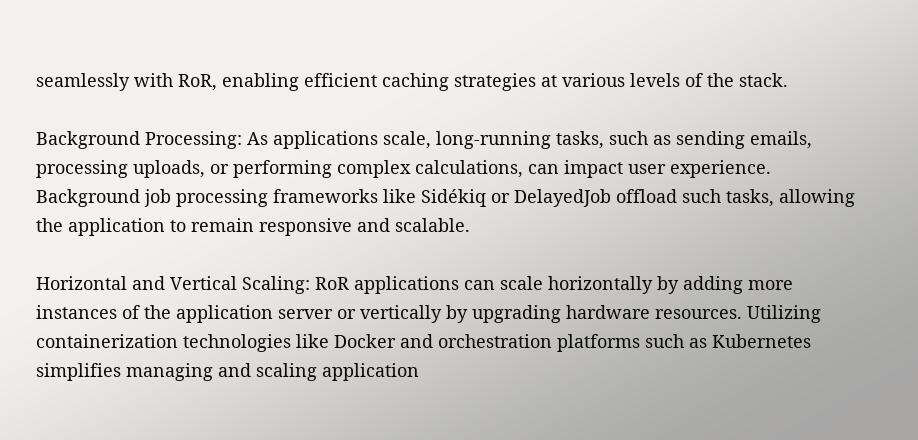seamlessly with RoR, enabling efficient caching strategies at various levels of the stack.

Background Processing: As applications scale, long-running tasks, such as sending emails, processing uploads, or performing complex calculations, can impact user experience. Background job processing frameworks like Sidékiq or DelayedJob offload such tasks, allowing the application to remain responsive and scalable.

Horizontal and Vertical Scaling: RoR applications can scale horizontally by adding more instances of the application server or vertically by upgrading hardware resources. Utilizing containerization technologies like Docker and orchestration platforms such as Kubernetes simplifies managing and scaling application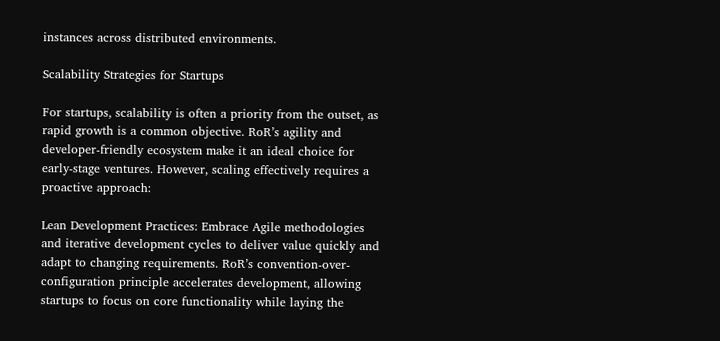instances across distributed environments.

Scalability Strategies for Startups

For startups, scalability is often a priority from the outset, as rapid growth is a common objective. RoR’s agility and developer-friendly ecosystem make it an ideal choice for early-stage ventures. However, scaling effectively requires a proactive approach:

Lean Development Practices: Embrace Agile methodologies and iterative development cycles to deliver value quickly and adapt to changing requirements. RoR’s convention-over-configuration principle accelerates development, allowing startups to focus on core functionality while laying the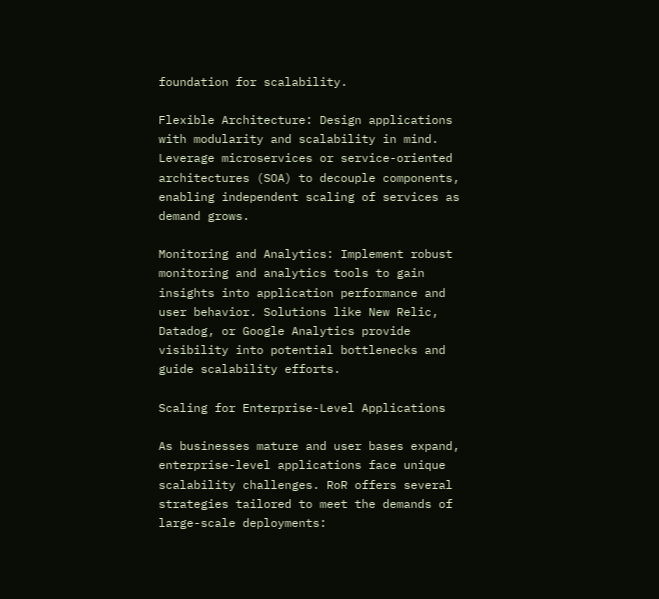foundation for scalability.

Flexible Architecture: Design applications with modularity and scalability in mind. Leverage microservices or service-oriented architectures (SOA) to decouple components, enabling independent scaling of services as demand grows.

Monitoring and Analytics: Implement robust monitoring and analytics tools to gain insights into application performance and user behavior. Solutions like New Relic, Datadog, or Google Analytics provide visibility into potential bottlenecks and guide scalability efforts.

Scaling for Enterprise-Level Applications

As businesses mature and user bases expand, enterprise-level applications face unique scalability challenges. RoR offers several strategies tailored to meet the demands of large-scale deployments: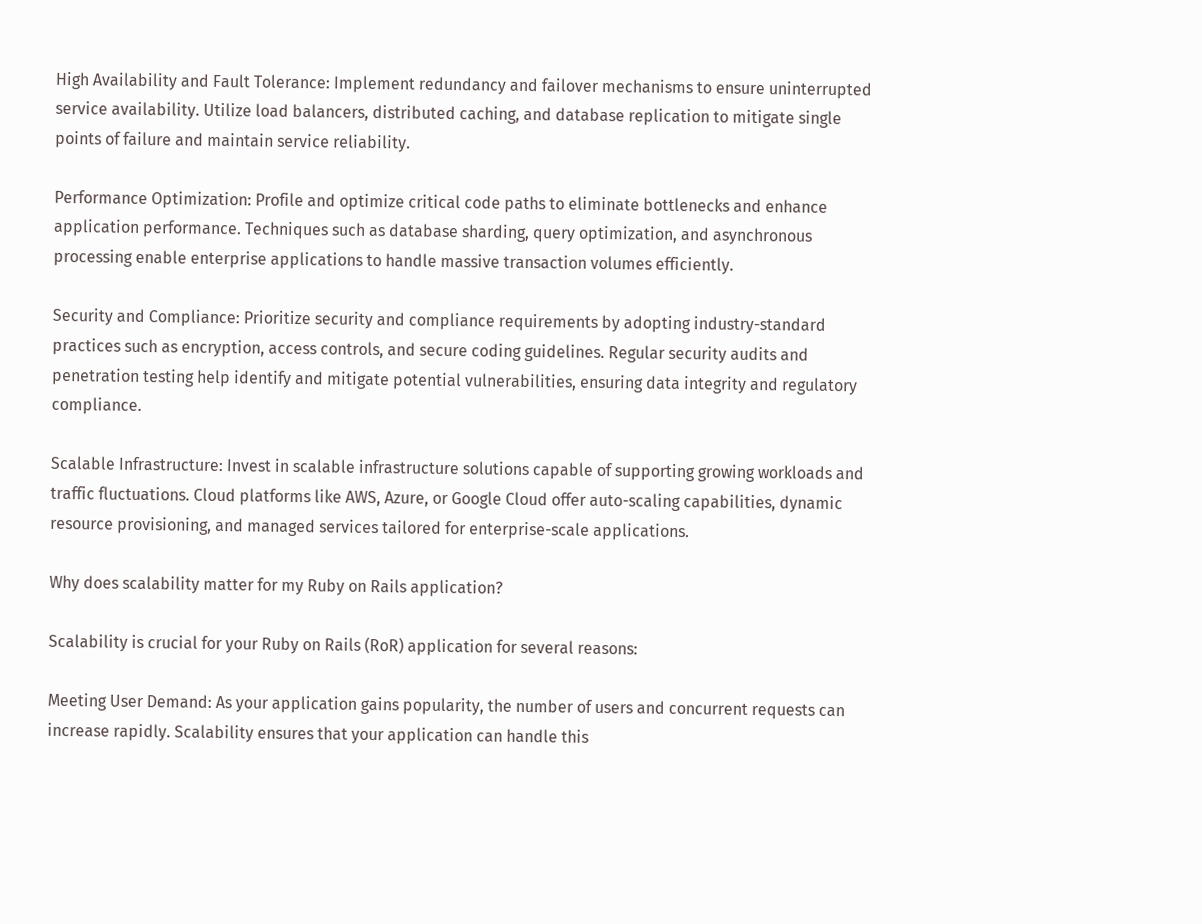High Availability and Fault Tolerance: Implement redundancy and failover mechanisms to ensure uninterrupted service availability. Utilize load balancers, distributed caching, and database replication to mitigate single points of failure and maintain service reliability.

Performance Optimization: Profile and optimize critical code paths to eliminate bottlenecks and enhance application performance. Techniques such as database sharding, query optimization, and asynchronous processing enable enterprise applications to handle massive transaction volumes efficiently.

Security and Compliance: Prioritize security and compliance requirements by adopting industry-standard practices such as encryption, access controls, and secure coding guidelines. Regular security audits and penetration testing help identify and mitigate potential vulnerabilities, ensuring data integrity and regulatory compliance.

Scalable Infrastructure: Invest in scalable infrastructure solutions capable of supporting growing workloads and traffic fluctuations. Cloud platforms like AWS, Azure, or Google Cloud offer auto-scaling capabilities, dynamic resource provisioning, and managed services tailored for enterprise-scale applications.

Why does scalability matter for my Ruby on Rails application?

Scalability is crucial for your Ruby on Rails (RoR) application for several reasons:

Meeting User Demand: As your application gains popularity, the number of users and concurrent requests can increase rapidly. Scalability ensures that your application can handle this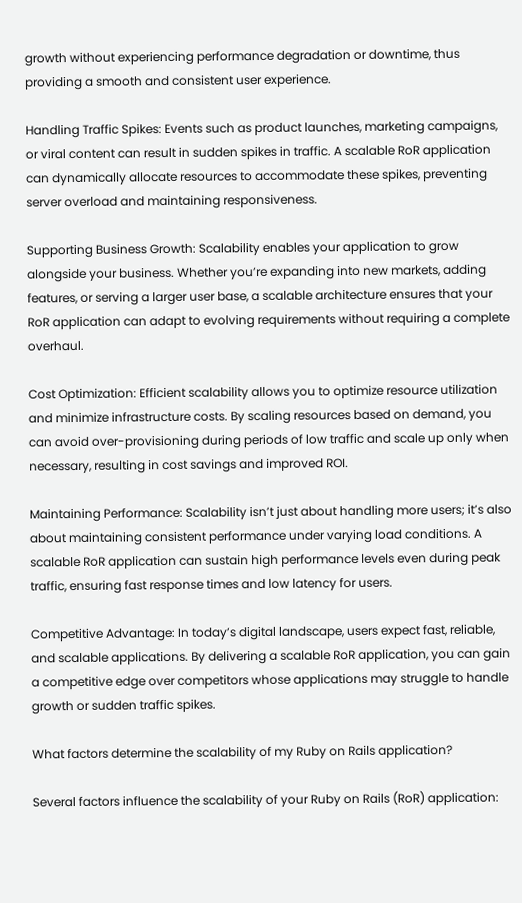growth without experiencing performance degradation or downtime, thus providing a smooth and consistent user experience.

Handling Traffic Spikes: Events such as product launches, marketing campaigns, or viral content can result in sudden spikes in traffic. A scalable RoR application can dynamically allocate resources to accommodate these spikes, preventing server overload and maintaining responsiveness.

Supporting Business Growth: Scalability enables your application to grow alongside your business. Whether you’re expanding into new markets, adding features, or serving a larger user base, a scalable architecture ensures that your RoR application can adapt to evolving requirements without requiring a complete overhaul.

Cost Optimization: Efficient scalability allows you to optimize resource utilization and minimize infrastructure costs. By scaling resources based on demand, you can avoid over-provisioning during periods of low traffic and scale up only when necessary, resulting in cost savings and improved ROI.

Maintaining Performance: Scalability isn’t just about handling more users; it’s also about maintaining consistent performance under varying load conditions. A scalable RoR application can sustain high performance levels even during peak traffic, ensuring fast response times and low latency for users.

Competitive Advantage: In today’s digital landscape, users expect fast, reliable, and scalable applications. By delivering a scalable RoR application, you can gain a competitive edge over competitors whose applications may struggle to handle growth or sudden traffic spikes.

What factors determine the scalability of my Ruby on Rails application?

Several factors influence the scalability of your Ruby on Rails (RoR) application: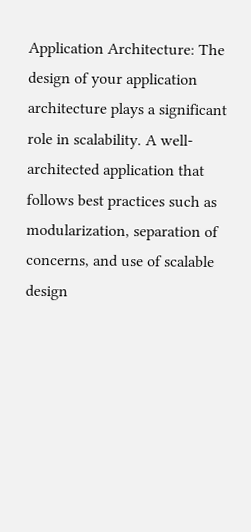Application Architecture: The design of your application architecture plays a significant role in scalability. A well-architected application that follows best practices such as modularization, separation of concerns, and use of scalable design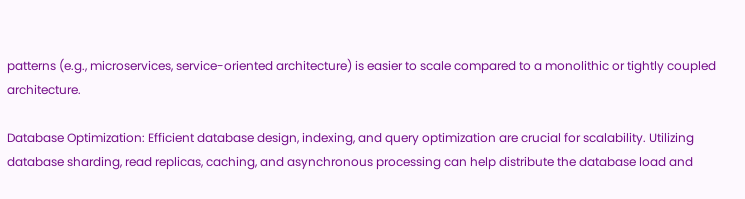patterns (e.g., microservices, service-oriented architecture) is easier to scale compared to a monolithic or tightly coupled architecture.

Database Optimization: Efficient database design, indexing, and query optimization are crucial for scalability. Utilizing database sharding, read replicas, caching, and asynchronous processing can help distribute the database load and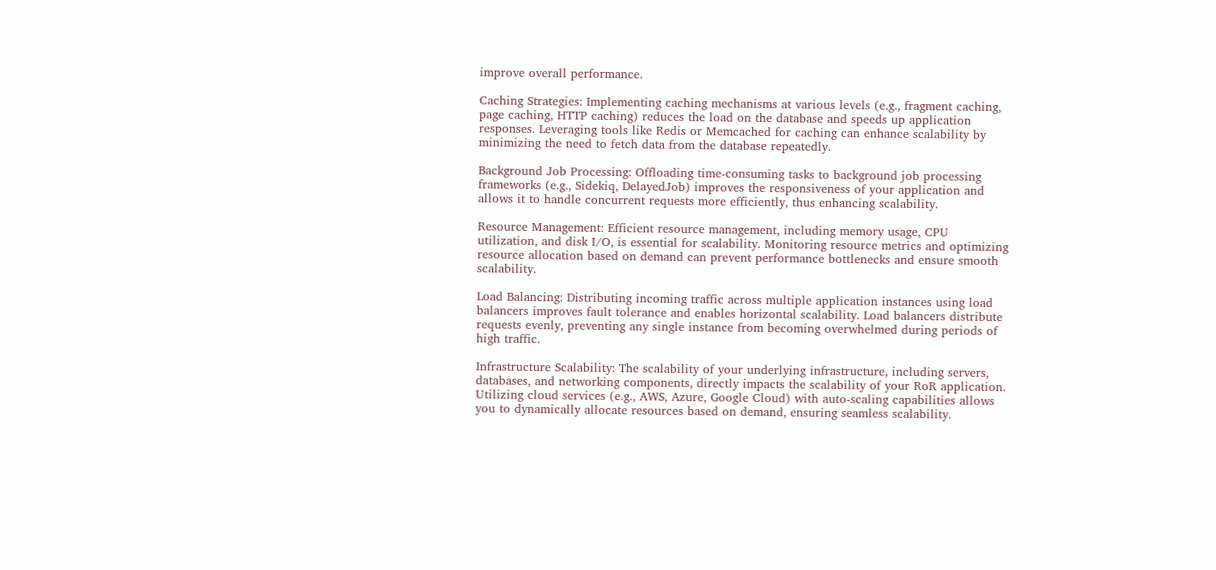improve overall performance.

Caching Strategies: Implementing caching mechanisms at various levels (e.g., fragment caching, page caching, HTTP caching) reduces the load on the database and speeds up application responses. Leveraging tools like Redis or Memcached for caching can enhance scalability by minimizing the need to fetch data from the database repeatedly.

Background Job Processing: Offloading time-consuming tasks to background job processing frameworks (e.g., Sidekiq, DelayedJob) improves the responsiveness of your application and allows it to handle concurrent requests more efficiently, thus enhancing scalability.

Resource Management: Efficient resource management, including memory usage, CPU utilization, and disk I/O, is essential for scalability. Monitoring resource metrics and optimizing resource allocation based on demand can prevent performance bottlenecks and ensure smooth scalability.

Load Balancing: Distributing incoming traffic across multiple application instances using load balancers improves fault tolerance and enables horizontal scalability. Load balancers distribute requests evenly, preventing any single instance from becoming overwhelmed during periods of high traffic.

Infrastructure Scalability: The scalability of your underlying infrastructure, including servers, databases, and networking components, directly impacts the scalability of your RoR application. Utilizing cloud services (e.g., AWS, Azure, Google Cloud) with auto-scaling capabilities allows you to dynamically allocate resources based on demand, ensuring seamless scalability.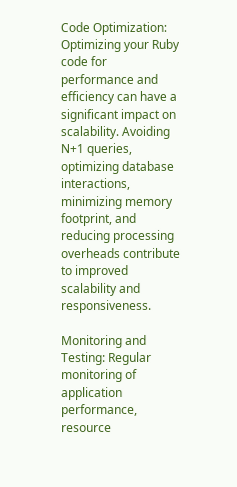Code Optimization: Optimizing your Ruby code for performance and efficiency can have a significant impact on scalability. Avoiding N+1 queries, optimizing database interactions, minimizing memory footprint, and reducing processing overheads contribute to improved scalability and responsiveness.

Monitoring and Testing: Regular monitoring of application performance, resource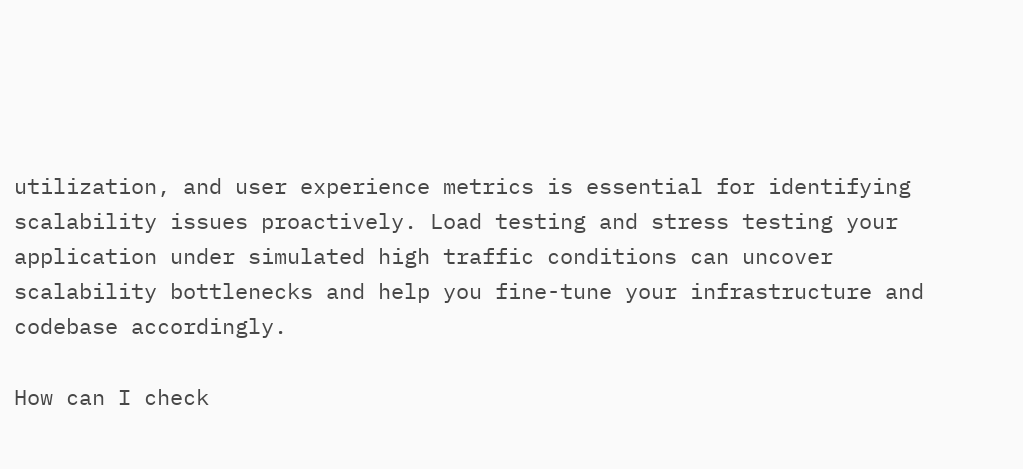utilization, and user experience metrics is essential for identifying scalability issues proactively. Load testing and stress testing your application under simulated high traffic conditions can uncover scalability bottlenecks and help you fine-tune your infrastructure and codebase accordingly.

How can I check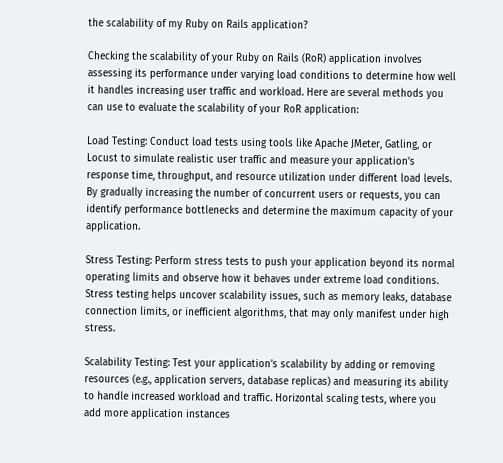the scalability of my Ruby on Rails application?

Checking the scalability of your Ruby on Rails (RoR) application involves assessing its performance under varying load conditions to determine how well it handles increasing user traffic and workload. Here are several methods you can use to evaluate the scalability of your RoR application:

Load Testing: Conduct load tests using tools like Apache JMeter, Gatling, or Locust to simulate realistic user traffic and measure your application’s response time, throughput, and resource utilization under different load levels. By gradually increasing the number of concurrent users or requests, you can identify performance bottlenecks and determine the maximum capacity of your application.

Stress Testing: Perform stress tests to push your application beyond its normal operating limits and observe how it behaves under extreme load conditions. Stress testing helps uncover scalability issues, such as memory leaks, database connection limits, or inefficient algorithms, that may only manifest under high stress.

Scalability Testing: Test your application’s scalability by adding or removing resources (e.g., application servers, database replicas) and measuring its ability to handle increased workload and traffic. Horizontal scaling tests, where you add more application instances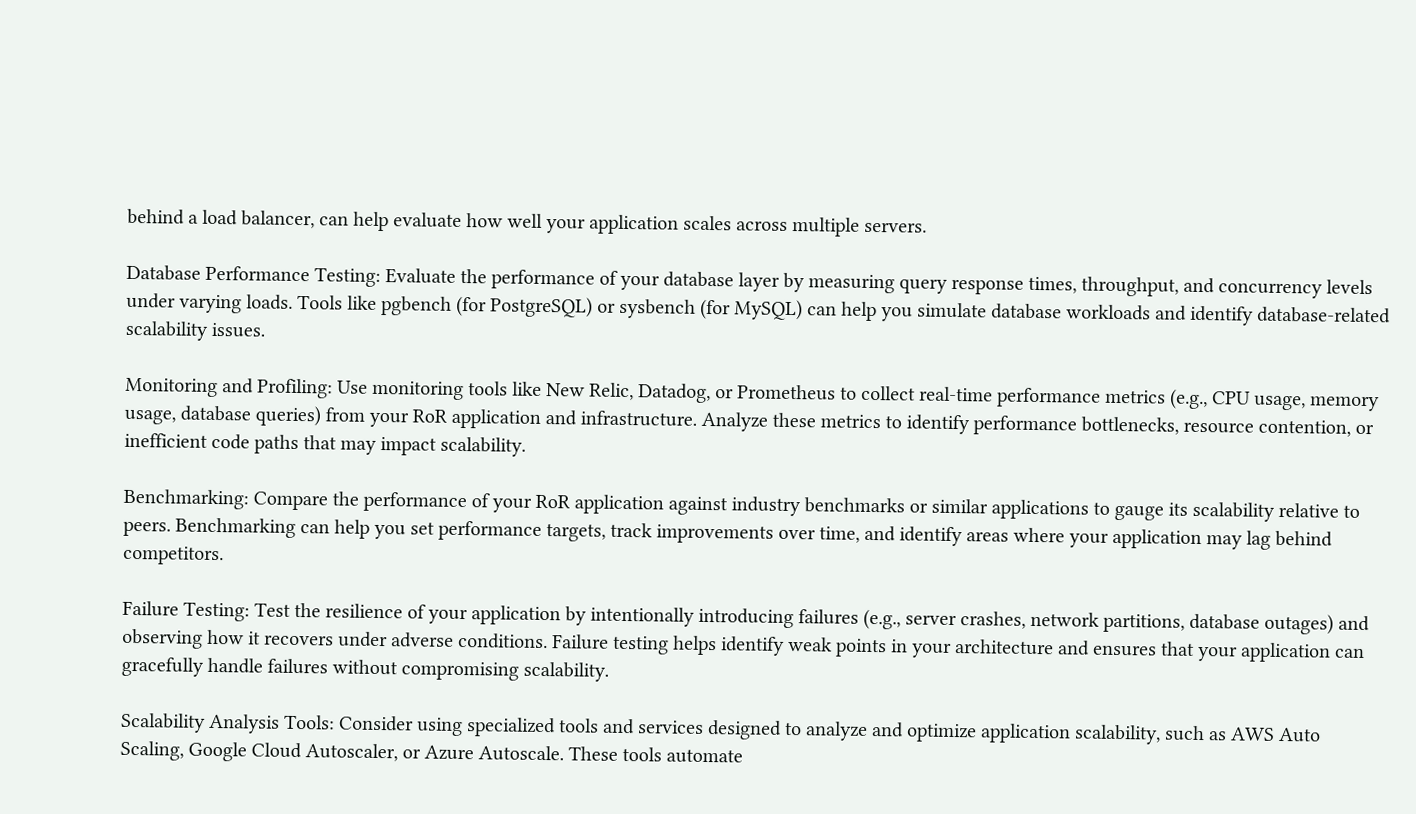behind a load balancer, can help evaluate how well your application scales across multiple servers.

Database Performance Testing: Evaluate the performance of your database layer by measuring query response times, throughput, and concurrency levels under varying loads. Tools like pgbench (for PostgreSQL) or sysbench (for MySQL) can help you simulate database workloads and identify database-related scalability issues.

Monitoring and Profiling: Use monitoring tools like New Relic, Datadog, or Prometheus to collect real-time performance metrics (e.g., CPU usage, memory usage, database queries) from your RoR application and infrastructure. Analyze these metrics to identify performance bottlenecks, resource contention, or inefficient code paths that may impact scalability.

Benchmarking: Compare the performance of your RoR application against industry benchmarks or similar applications to gauge its scalability relative to peers. Benchmarking can help you set performance targets, track improvements over time, and identify areas where your application may lag behind competitors.

Failure Testing: Test the resilience of your application by intentionally introducing failures (e.g., server crashes, network partitions, database outages) and observing how it recovers under adverse conditions. Failure testing helps identify weak points in your architecture and ensures that your application can gracefully handle failures without compromising scalability.

Scalability Analysis Tools: Consider using specialized tools and services designed to analyze and optimize application scalability, such as AWS Auto Scaling, Google Cloud Autoscaler, or Azure Autoscale. These tools automate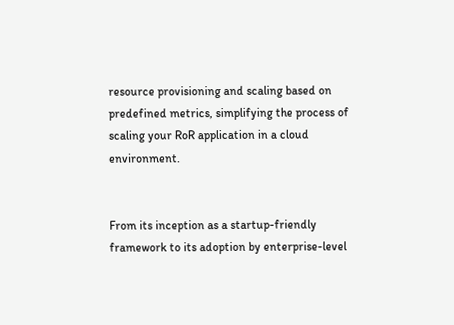resource provisioning and scaling based on predefined metrics, simplifying the process of scaling your RoR application in a cloud environment.


From its inception as a startup-friendly framework to its adoption by enterprise-level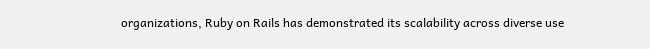organizations, Ruby on Rails has demonstrated its scalability across diverse use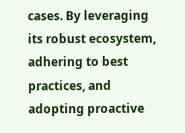cases. By leveraging its robust ecosystem, adhering to best practices, and adopting proactive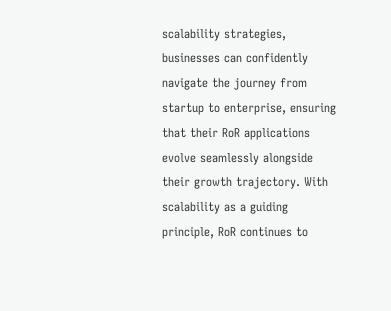scalability strategies, businesses can confidently navigate the journey from startup to enterprise, ensuring that their RoR applications evolve seamlessly alongside their growth trajectory. With scalability as a guiding principle, RoR continues to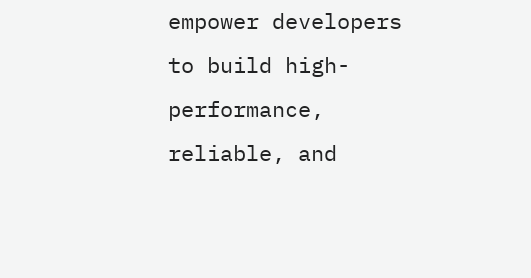empower developers to build high-performance, reliable, and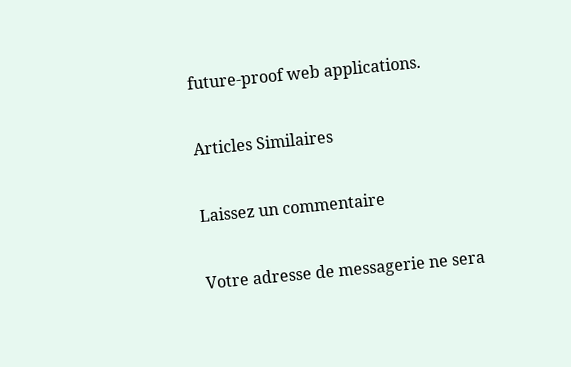future-proof web applications.

Articles Similaires

Laissez un commentaire

Votre adresse de messagerie ne sera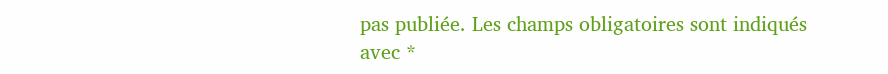pas publiée. Les champs obligatoires sont indiqués avec *